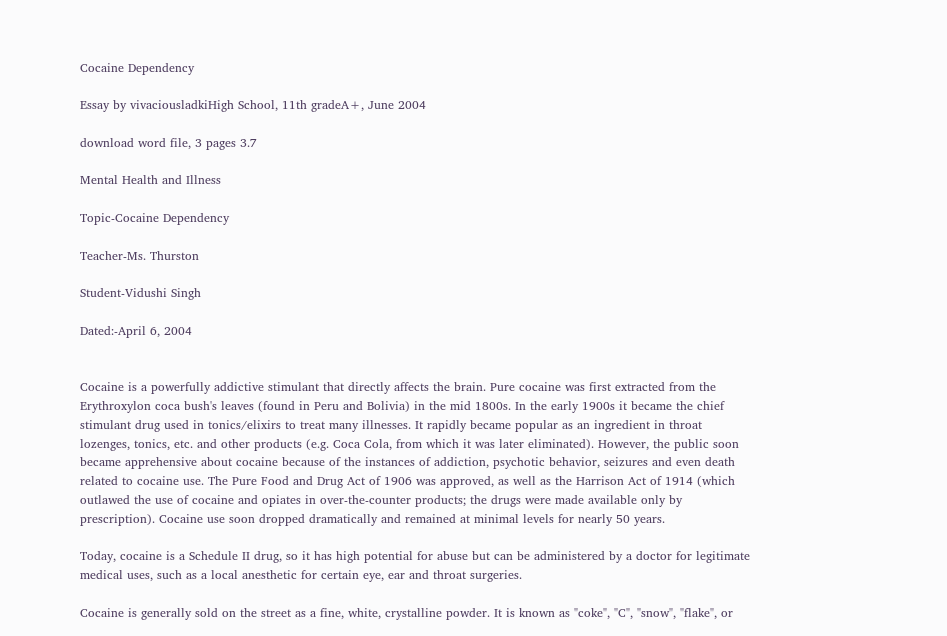Cocaine Dependency

Essay by vivaciousladkiHigh School, 11th gradeA+, June 2004

download word file, 3 pages 3.7

Mental Health and Illness

Topic-Cocaine Dependency

Teacher-Ms. Thurston

Student-Vidushi Singh

Dated:-April 6, 2004


Cocaine is a powerfully addictive stimulant that directly affects the brain. Pure cocaine was first extracted from the Erythroxylon coca bush's leaves (found in Peru and Bolivia) in the mid 1800s. In the early 1900s it became the chief stimulant drug used in tonics/elixirs to treat many illnesses. It rapidly became popular as an ingredient in throat lozenges, tonics, etc. and other products (e.g. Coca Cola, from which it was later eliminated). However, the public soon became apprehensive about cocaine because of the instances of addiction, psychotic behavior, seizures and even death related to cocaine use. The Pure Food and Drug Act of 1906 was approved, as well as the Harrison Act of 1914 (which outlawed the use of cocaine and opiates in over-the-counter products; the drugs were made available only by prescription). Cocaine use soon dropped dramatically and remained at minimal levels for nearly 50 years.

Today, cocaine is a Schedule II drug, so it has high potential for abuse but can be administered by a doctor for legitimate medical uses, such as a local anesthetic for certain eye, ear and throat surgeries.

Cocaine is generally sold on the street as a fine, white, crystalline powder. It is known as "coke", "C", "snow", "flake", or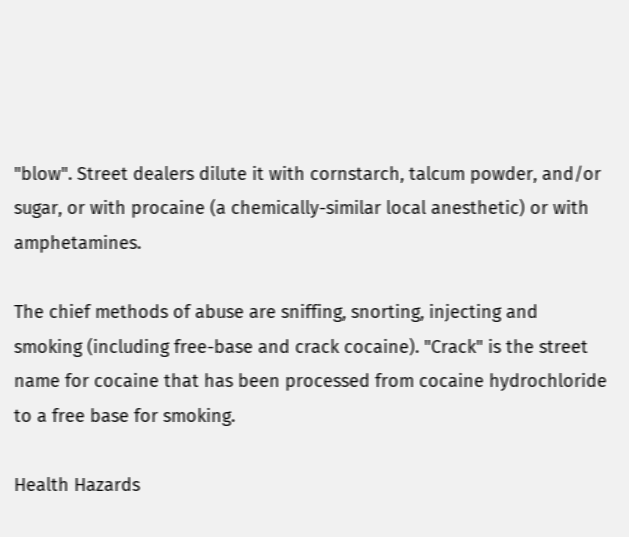"blow". Street dealers dilute it with cornstarch, talcum powder, and/or sugar, or with procaine (a chemically-similar local anesthetic) or with amphetamines.

The chief methods of abuse are sniffing, snorting, injecting and smoking (including free-base and crack cocaine). "Crack" is the street name for cocaine that has been processed from cocaine hydrochloride to a free base for smoking.

Health Hazards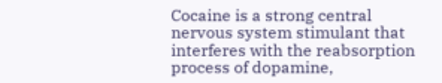Cocaine is a strong central nervous system stimulant that interferes with the reabsorption process of dopamine,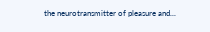the neurotransmitter of pleasure and...